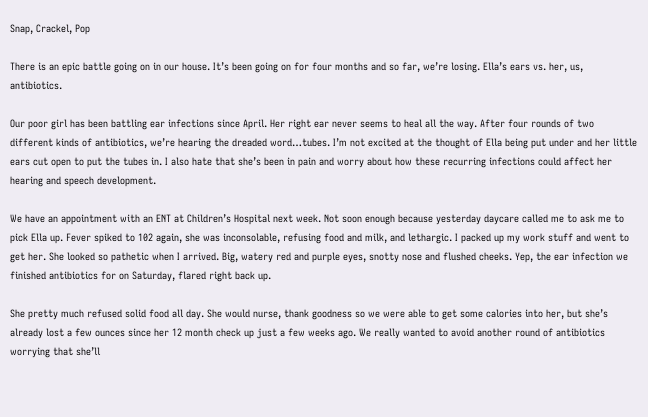Snap, Crackel, Pop

There is an epic battle going on in our house. It’s been going on for four months and so far, we’re losing. Ella’s ears vs. her, us, antibiotics.

Our poor girl has been battling ear infections since April. Her right ear never seems to heal all the way. After four rounds of two different kinds of antibiotics, we’re hearing the dreaded word…tubes. I’m not excited at the thought of Ella being put under and her little ears cut open to put the tubes in. I also hate that she’s been in pain and worry about how these recurring infections could affect her hearing and speech development.

We have an appointment with an ENT at Children’s Hospital next week. Not soon enough because yesterday daycare called me to ask me to pick Ella up. Fever spiked to 102 again, she was inconsolable, refusing food and milk, and lethargic. I packed up my work stuff and went to get her. She looked so pathetic when I arrived. Big, watery red and purple eyes, snotty nose and flushed cheeks. Yep, the ear infection we finished antibiotics for on Saturday, flared right back up.

She pretty much refused solid food all day. She would nurse, thank goodness so we were able to get some calories into her, but she’s already lost a few ounces since her 12 month check up just a few weeks ago. We really wanted to avoid another round of antibiotics worrying that she’ll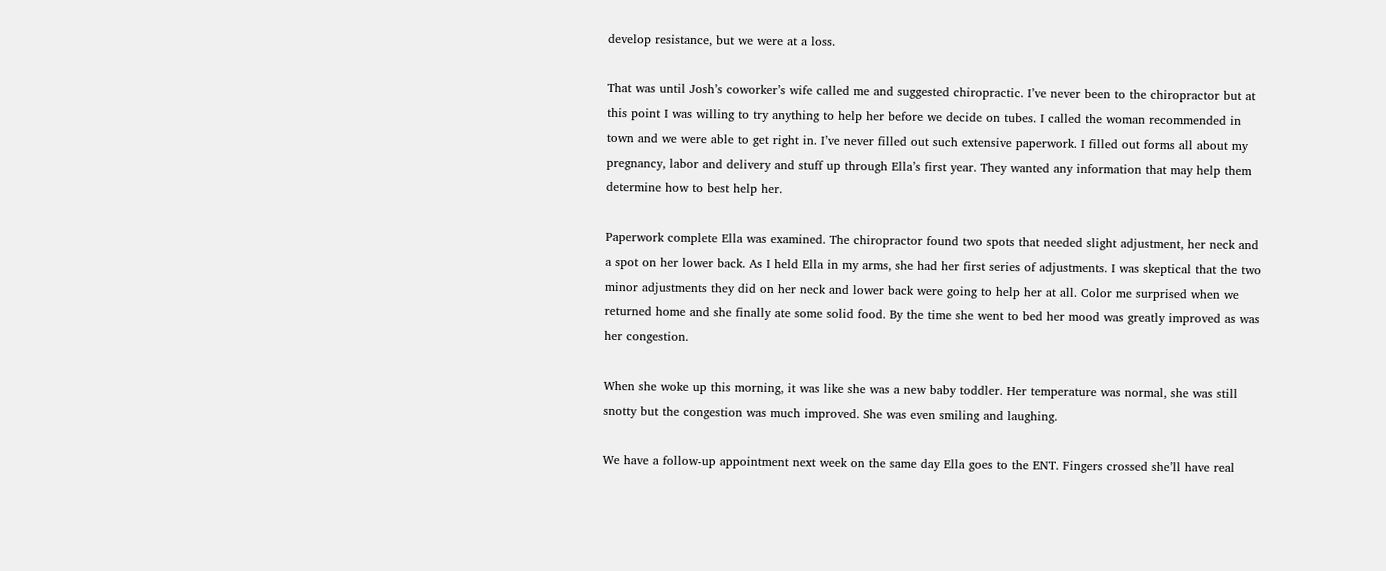develop resistance, but we were at a loss.

That was until Josh’s coworker’s wife called me and suggested chiropractic. I’ve never been to the chiropractor but at this point I was willing to try anything to help her before we decide on tubes. I called the woman recommended in town and we were able to get right in. I’ve never filled out such extensive paperwork. I filled out forms all about my pregnancy, labor and delivery and stuff up through Ella’s first year. They wanted any information that may help them determine how to best help her.

Paperwork complete Ella was examined. The chiropractor found two spots that needed slight adjustment, her neck and a spot on her lower back. As I held Ella in my arms, she had her first series of adjustments. I was skeptical that the two minor adjustments they did on her neck and lower back were going to help her at all. Color me surprised when we returned home and she finally ate some solid food. By the time she went to bed her mood was greatly improved as was her congestion.

When she woke up this morning, it was like she was a new baby toddler. Her temperature was normal, she was still snotty but the congestion was much improved. She was even smiling and laughing.

We have a follow-up appointment next week on the same day Ella goes to the ENT. Fingers crossed she’ll have real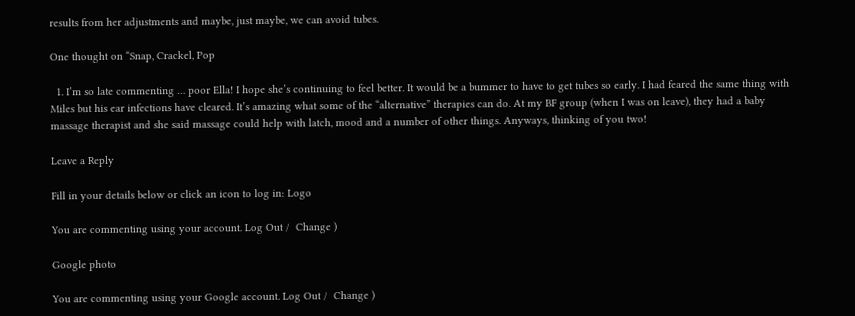results from her adjustments and maybe, just maybe, we can avoid tubes.

One thought on “Snap, Crackel, Pop

  1. I’m so late commenting … poor Ella! I hope she’s continuing to feel better. It would be a bummer to have to get tubes so early. I had feared the same thing with Miles but his ear infections have cleared. It’s amazing what some of the “alternative” therapies can do. At my BF group (when I was on leave), they had a baby massage therapist and she said massage could help with latch, mood and a number of other things. Anyways, thinking of you two!

Leave a Reply

Fill in your details below or click an icon to log in: Logo

You are commenting using your account. Log Out /  Change )

Google photo

You are commenting using your Google account. Log Out /  Change )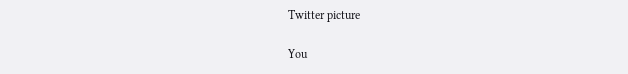Twitter picture

You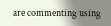are commenting using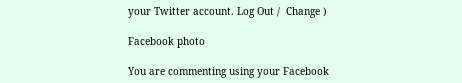your Twitter account. Log Out /  Change )

Facebook photo

You are commenting using your Facebook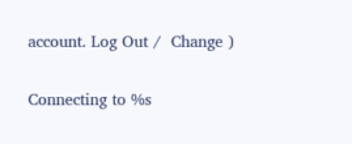account. Log Out /  Change )

Connecting to %s